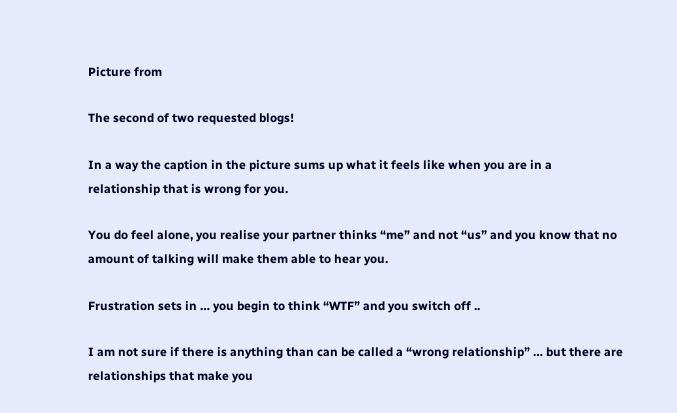Picture from

The second of two requested blogs!

In a way the caption in the picture sums up what it feels like when you are in a relationship that is wrong for you.

You do feel alone, you realise your partner thinks “me” and not “us” and you know that no amount of talking will make them able to hear you.

Frustration sets in … you begin to think “WTF” and you switch off ..

I am not sure if there is anything than can be called a “wrong relationship” … but there are relationships that make you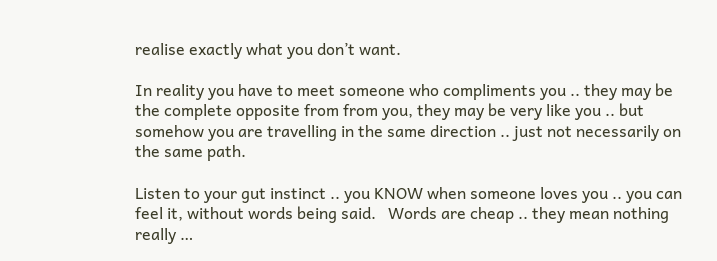realise exactly what you don’t want.

In reality you have to meet someone who compliments you .. they may be the complete opposite from from you, they may be very like you .. but somehow you are travelling in the same direction .. just not necessarily on the same path.

Listen to your gut instinct .. you KNOW when someone loves you .. you can feel it, without words being said.   Words are cheap .. they mean nothing really …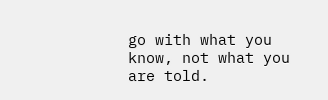go with what you know, not what you are told.